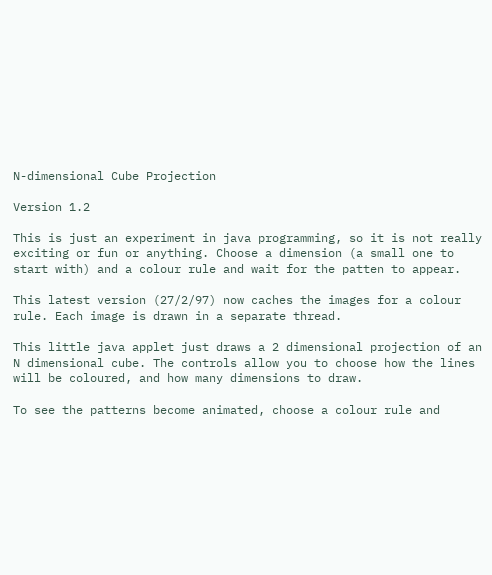N-dimensional Cube Projection

Version 1.2

This is just an experiment in java programming, so it is not really exciting or fun or anything. Choose a dimension (a small one to start with) and a colour rule and wait for the patten to appear.

This latest version (27/2/97) now caches the images for a colour rule. Each image is drawn in a separate thread.

This little java applet just draws a 2 dimensional projection of an N dimensional cube. The controls allow you to choose how the lines will be coloured, and how many dimensions to draw.

To see the patterns become animated, choose a colour rule and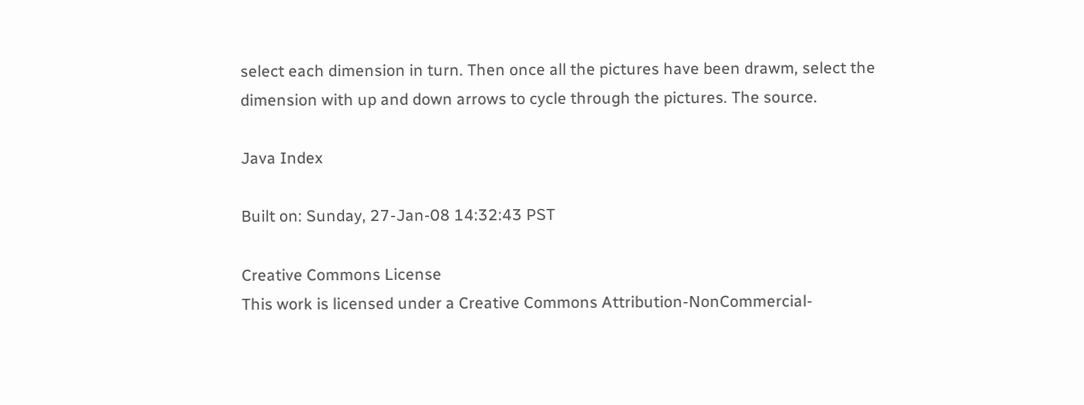select each dimension in turn. Then once all the pictures have been drawm, select the dimension with up and down arrows to cycle through the pictures. The source.

Java Index

Built on: Sunday, 27-Jan-08 14:32:43 PST

Creative Commons License
This work is licensed under a Creative Commons Attribution-NonCommercial-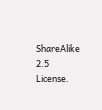ShareAlike 2.5 License.